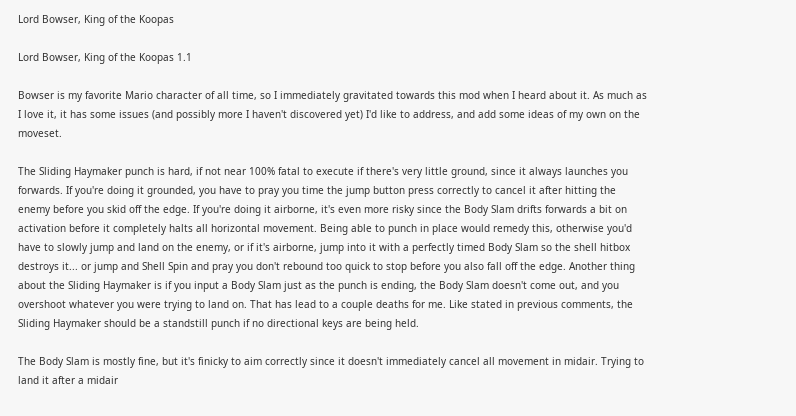Lord Bowser, King of the Koopas

Lord Bowser, King of the Koopas 1.1

Bowser is my favorite Mario character of all time, so I immediately gravitated towards this mod when I heard about it. As much as I love it, it has some issues (and possibly more I haven't discovered yet) I'd like to address, and add some ideas of my own on the moveset.

The Sliding Haymaker punch is hard, if not near 100% fatal to execute if there's very little ground, since it always launches you forwards. If you're doing it grounded, you have to pray you time the jump button press correctly to cancel it after hitting the enemy before you skid off the edge. If you're doing it airborne, it's even more risky since the Body Slam drifts forwards a bit on activation before it completely halts all horizontal movement. Being able to punch in place would remedy this, otherwise you'd have to slowly jump and land on the enemy, or if it's airborne, jump into it with a perfectly timed Body Slam so the shell hitbox destroys it... or jump and Shell Spin and pray you don't rebound too quick to stop before you also fall off the edge. Another thing about the Sliding Haymaker is if you input a Body Slam just as the punch is ending, the Body Slam doesn't come out, and you overshoot whatever you were trying to land on. That has lead to a couple deaths for me. Like stated in previous comments, the Sliding Haymaker should be a standstill punch if no directional keys are being held.

The Body Slam is mostly fine, but it's finicky to aim correctly since it doesn't immediately cancel all movement in midair. Trying to land it after a midair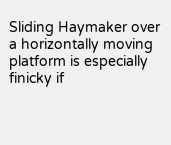Sliding Haymaker over a horizontally moving platform is especially finicky if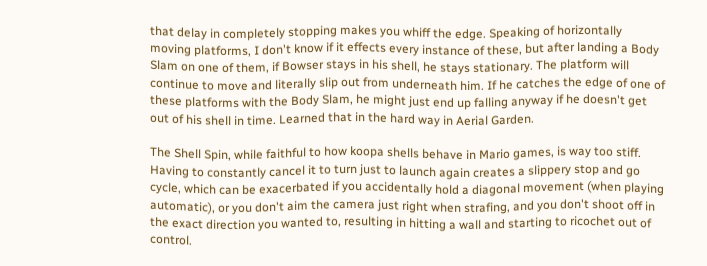that delay in completely stopping makes you whiff the edge. Speaking of horizontally moving platforms, I don't know if it effects every instance of these, but after landing a Body Slam on one of them, if Bowser stays in his shell, he stays stationary. The platform will continue to move and literally slip out from underneath him. If he catches the edge of one of these platforms with the Body Slam, he might just end up falling anyway if he doesn't get out of his shell in time. Learned that in the hard way in Aerial Garden.

The Shell Spin, while faithful to how koopa shells behave in Mario games, is way too stiff. Having to constantly cancel it to turn just to launch again creates a slippery stop and go cycle, which can be exacerbated if you accidentally hold a diagonal movement (when playing automatic), or you don't aim the camera just right when strafing, and you don't shoot off in the exact direction you wanted to, resulting in hitting a wall and starting to ricochet out of control.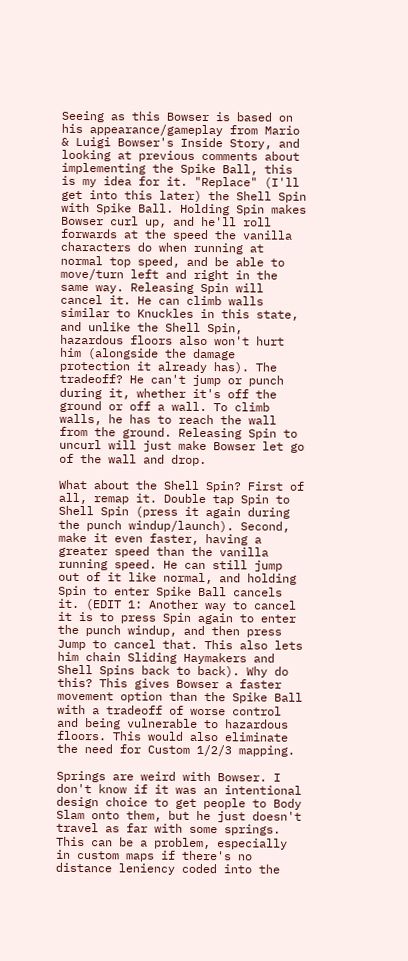Seeing as this Bowser is based on his appearance/gameplay from Mario & Luigi Bowser's Inside Story, and looking at previous comments about implementing the Spike Ball, this is my idea for it. "Replace" (I'll get into this later) the Shell Spin with Spike Ball. Holding Spin makes Bowser curl up, and he'll roll forwards at the speed the vanilla characters do when running at normal top speed, and be able to move/turn left and right in the same way. Releasing Spin will cancel it. He can climb walls similar to Knuckles in this state, and unlike the Shell Spin, hazardous floors also won't hurt him (alongside the damage protection it already has). The tradeoff? He can't jump or punch during it, whether it's off the ground or off a wall. To climb walls, he has to reach the wall from the ground. Releasing Spin to uncurl will just make Bowser let go of the wall and drop.

What about the Shell Spin? First of all, remap it. Double tap Spin to Shell Spin (press it again during the punch windup/launch). Second, make it even faster, having a greater speed than the vanilla running speed. He can still jump out of it like normal, and holding Spin to enter Spike Ball cancels it. (EDIT 1: Another way to cancel it is to press Spin again to enter the punch windup, and then press Jump to cancel that. This also lets him chain Sliding Haymakers and Shell Spins back to back). Why do this? This gives Bowser a faster movement option than the Spike Ball with a tradeoff of worse control and being vulnerable to hazardous floors. This would also eliminate the need for Custom 1/2/3 mapping.

Springs are weird with Bowser. I don't know if it was an intentional design choice to get people to Body Slam onto them, but he just doesn't travel as far with some springs. This can be a problem, especially in custom maps if there's no distance leniency coded into the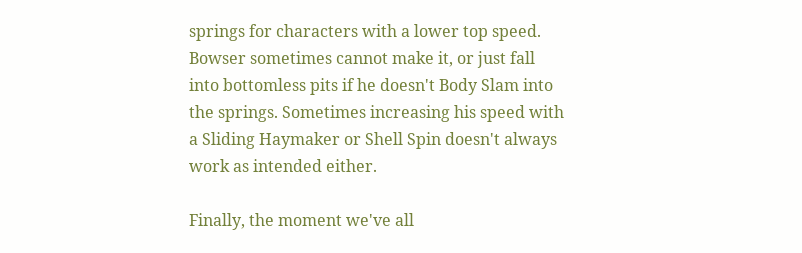springs for characters with a lower top speed. Bowser sometimes cannot make it, or just fall into bottomless pits if he doesn't Body Slam into the springs. Sometimes increasing his speed with a Sliding Haymaker or Shell Spin doesn't always work as intended either.

Finally, the moment we've all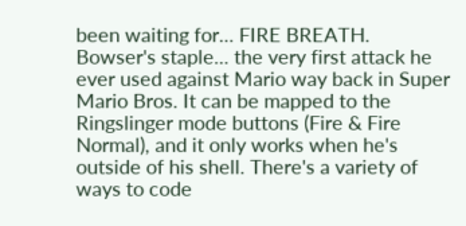been waiting for... FIRE BREATH. Bowser's staple... the very first attack he ever used against Mario way back in Super Mario Bros. It can be mapped to the Ringslinger mode buttons (Fire & Fire Normal), and it only works when he's outside of his shell. There's a variety of ways to code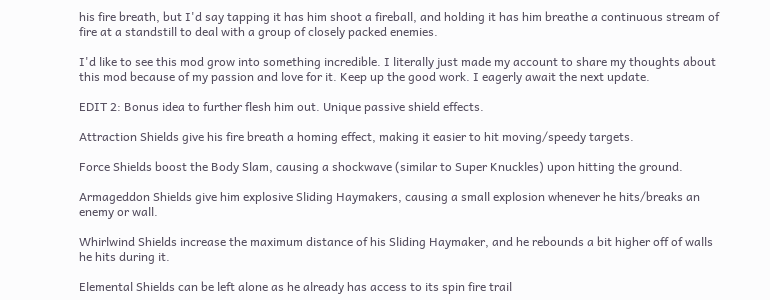his fire breath, but I'd say tapping it has him shoot a fireball, and holding it has him breathe a continuous stream of fire at a standstill to deal with a group of closely packed enemies.

I'd like to see this mod grow into something incredible. I literally just made my account to share my thoughts about this mod because of my passion and love for it. Keep up the good work. I eagerly await the next update.

EDIT 2: Bonus idea to further flesh him out. Unique passive shield effects.

Attraction Shields give his fire breath a homing effect, making it easier to hit moving/speedy targets.

Force Shields boost the Body Slam, causing a shockwave (similar to Super Knuckles) upon hitting the ground.

Armageddon Shields give him explosive Sliding Haymakers, causing a small explosion whenever he hits/breaks an enemy or wall.

Whirlwind Shields increase the maximum distance of his Sliding Haymaker, and he rebounds a bit higher off of walls he hits during it.

Elemental Shields can be left alone as he already has access to its spin fire trail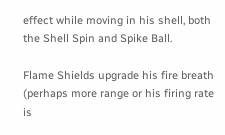effect while moving in his shell, both the Shell Spin and Spike Ball.

Flame Shields upgrade his fire breath (perhaps more range or his firing rate is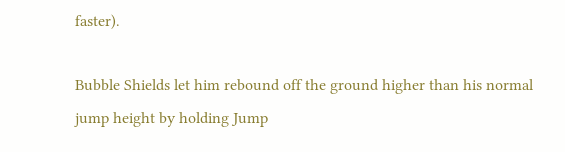faster).

Bubble Shields let him rebound off the ground higher than his normal jump height by holding Jump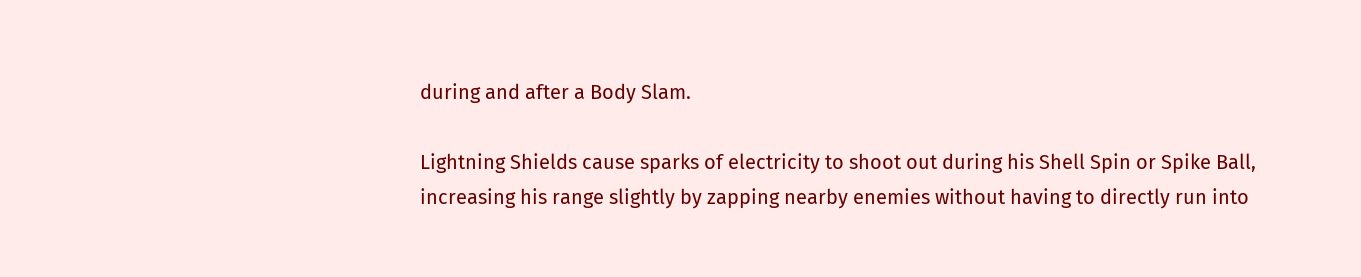during and after a Body Slam.

Lightning Shields cause sparks of electricity to shoot out during his Shell Spin or Spike Ball, increasing his range slightly by zapping nearby enemies without having to directly run into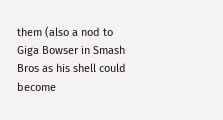them (also a nod to Giga Bowser in Smash Bros as his shell could become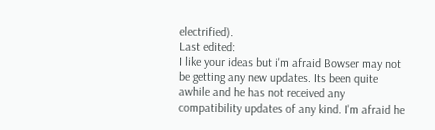electrified).
Last edited:
I like your ideas but i'm afraid Bowser may not be getting any new updates. Its been quite awhile and he has not received any compatibility updates of any kind. I'm afraid he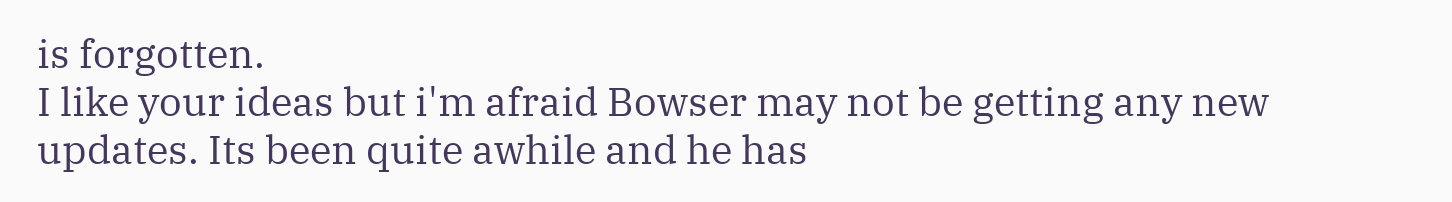is forgotten.
I like your ideas but i'm afraid Bowser may not be getting any new updates. Its been quite awhile and he has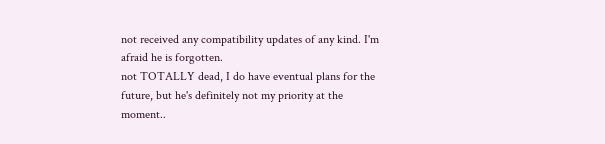not received any compatibility updates of any kind. I'm afraid he is forgotten.
not TOTALLY dead, I do have eventual plans for the future, but he's definitely not my priority at the moment..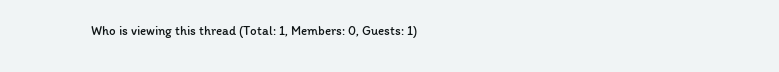Who is viewing this thread (Total: 1, Members: 0, Guests: 1)